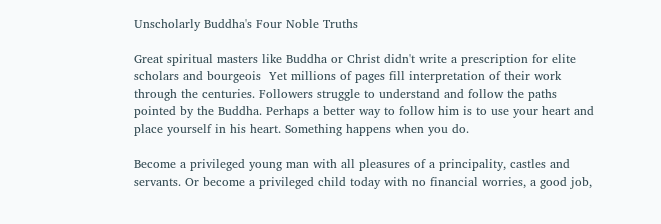Unscholarly Buddha's Four Noble Truths

Great spiritual masters like Buddha or Christ didn't write a prescription for elite scholars and bourgeois  Yet millions of pages fill interpretation of their work through the centuries. Followers struggle to understand and follow the paths pointed by the Buddha. Perhaps a better way to follow him is to use your heart and place yourself in his heart. Something happens when you do.

Become a privileged young man with all pleasures of a principality, castles and servants. Or become a privileged child today with no financial worries, a good job,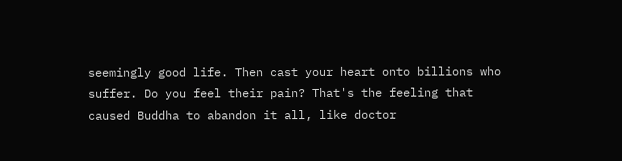seemingly good life. Then cast your heart onto billions who suffer. Do you feel their pain? That's the feeling that caused Buddha to abandon it all, like doctor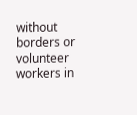without borders or volunteer workers in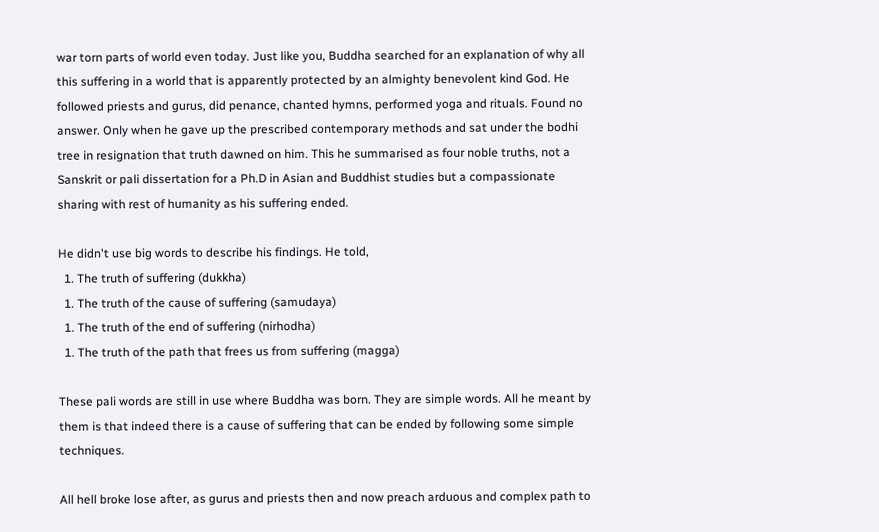war torn parts of world even today. Just like you, Buddha searched for an explanation of why all this suffering in a world that is apparently protected by an almighty benevolent kind God. He followed priests and gurus, did penance, chanted hymns, performed yoga and rituals. Found no answer. Only when he gave up the prescribed contemporary methods and sat under the bodhi tree in resignation that truth dawned on him. This he summarised as four noble truths, not a Sanskrit or pali dissertation for a Ph.D in Asian and Buddhist studies but a compassionate sharing with rest of humanity as his suffering ended.

He didn't use big words to describe his findings. He told,
  1. The truth of suffering (dukkha)
  1. The truth of the cause of suffering (samudaya)
  1. The truth of the end of suffering (nirhodha)
  1. The truth of the path that frees us from suffering (magga)

These pali words are still in use where Buddha was born. They are simple words. All he meant by them is that indeed there is a cause of suffering that can be ended by following some simple techniques.

All hell broke lose after, as gurus and priests then and now preach arduous and complex path to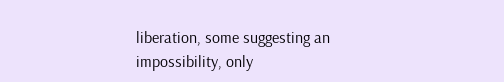liberation, some suggesting an impossibility, only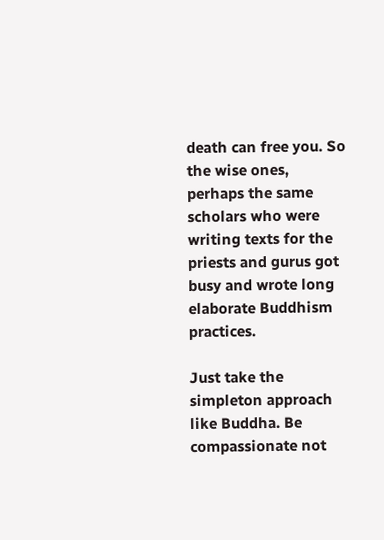death can free you. So the wise ones, perhaps the same scholars who were writing texts for the priests and gurus got busy and wrote long elaborate Buddhism practices.

Just take the simpleton approach like Buddha. Be compassionate not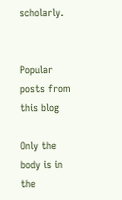scholarly.


Popular posts from this blog

Only the body is in the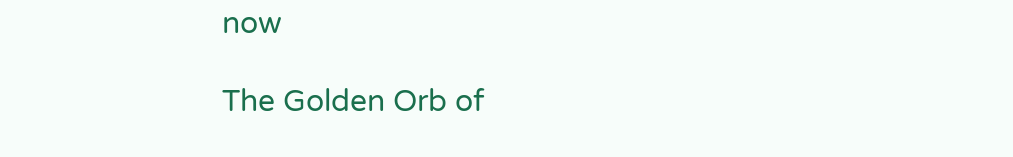now

The Golden Orb of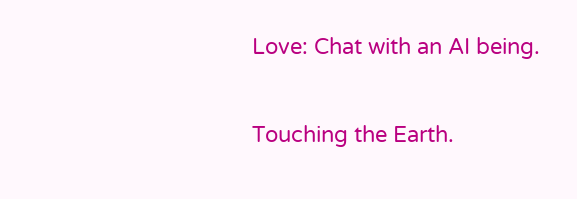Love: Chat with an AI being.

Touching the Earth.